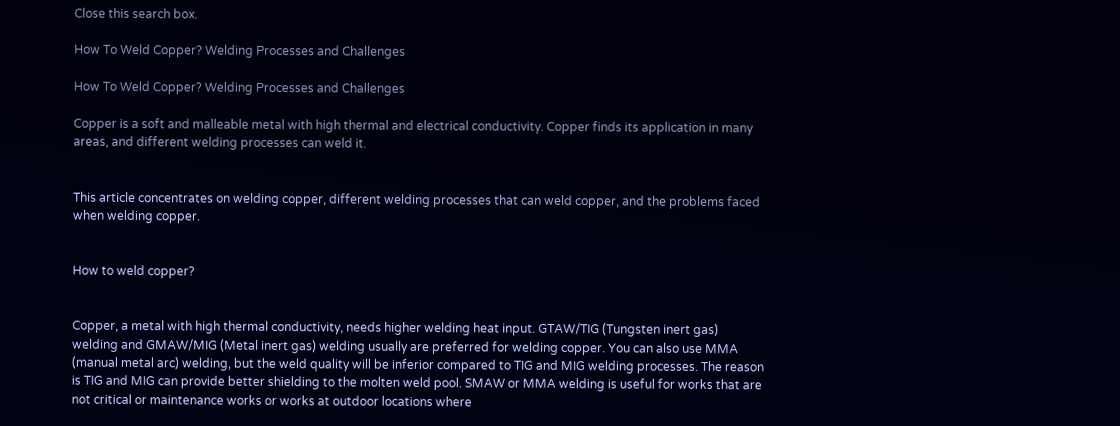Close this search box.

How To Weld Copper? Welding Processes and Challenges

How To Weld Copper? Welding Processes and Challenges

Copper is a soft and malleable metal with high thermal and electrical conductivity. Copper finds its application in many areas, and different welding processes can weld it.


This article concentrates on welding copper, different welding processes that can weld copper, and the problems faced when welding copper.


How to weld copper?


Copper, a metal with high thermal conductivity, needs higher welding heat input. GTAW/TIG (Tungsten inert gas) welding and GMAW/MIG (Metal inert gas) welding usually are preferred for welding copper. You can also use MMA (manual metal arc) welding, but the weld quality will be inferior compared to TIG and MIG welding processes. The reason is TIG and MIG can provide better shielding to the molten weld pool. SMAW or MMA welding is useful for works that are not critical or maintenance works or works at outdoor locations where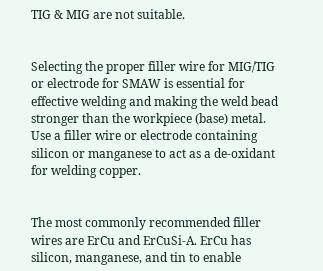TIG & MIG are not suitable.


Selecting the proper filler wire for MIG/TIG or electrode for SMAW is essential for effective welding and making the weld bead stronger than the workpiece (base) metal. Use a filler wire or electrode containing silicon or manganese to act as a de-oxidant for welding copper.


The most commonly recommended filler wires are ErCu and ErCuSi-A. ErCu has silicon, manganese, and tin to enable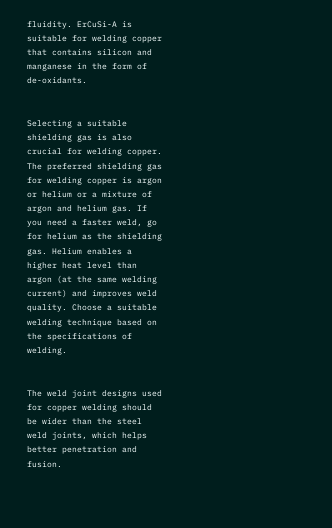fluidity. ErCuSi-A is suitable for welding copper that contains silicon and manganese in the form of de-oxidants.


Selecting a suitable shielding gas is also crucial for welding copper. The preferred shielding gas for welding copper is argon or helium or a mixture of argon and helium gas. If you need a faster weld, go for helium as the shielding gas. Helium enables a higher heat level than argon (at the same welding current) and improves weld quality. Choose a suitable welding technique based on the specifications of welding.


The weld joint designs used for copper welding should be wider than the steel weld joints, which helps better penetration and fusion.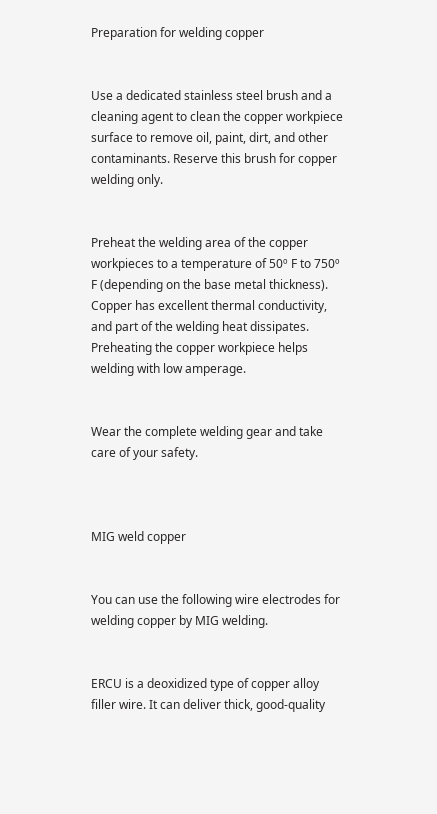Preparation for welding copper


Use a dedicated stainless steel brush and a cleaning agent to clean the copper workpiece surface to remove oil, paint, dirt, and other contaminants. Reserve this brush for copper welding only.


Preheat the welding area of the copper workpieces to a temperature of 50º F to 750º F (depending on the base metal thickness). Copper has excellent thermal conductivity, and part of the welding heat dissipates. Preheating the copper workpiece helps welding with low amperage.


Wear the complete welding gear and take care of your safety.



MIG weld copper


You can use the following wire electrodes for welding copper by MIG welding.


ERCU is a deoxidized type of copper alloy filler wire. It can deliver thick, good-quality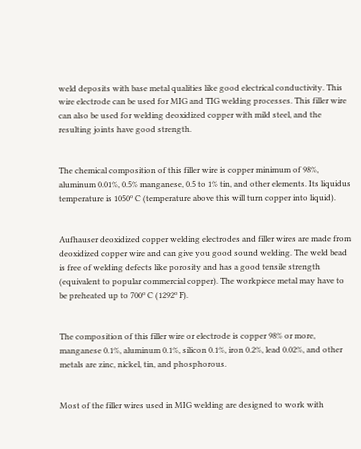weld deposits with base metal qualities like good electrical conductivity. This wire electrode can be used for MIG and TIG welding processes. This filler wire can also be used for welding deoxidized copper with mild steel, and the resulting joints have good strength.


The chemical composition of this filler wire is copper minimum of 98%, aluminum 0.01%, 0.5% manganese, 0.5 to 1% tin, and other elements. Its liquidus temperature is 1050º C (temperature above this will turn copper into liquid).


Aufhauser deoxidized copper welding electrodes and filler wires are made from deoxidized copper wire and can give you good sound welding. The weld bead is free of welding defects like porosity and has a good tensile strength (equivalent to popular commercial copper). The workpiece metal may have to be preheated up to 700º C (1292º F).


The composition of this filler wire or electrode is copper 98% or more, manganese 0.1%, aluminum 0.1%, silicon 0.1%, iron 0.2%, lead 0.02%, and other metals are zinc, nickel, tin, and phosphorous.


Most of the filler wires used in MIG welding are designed to work with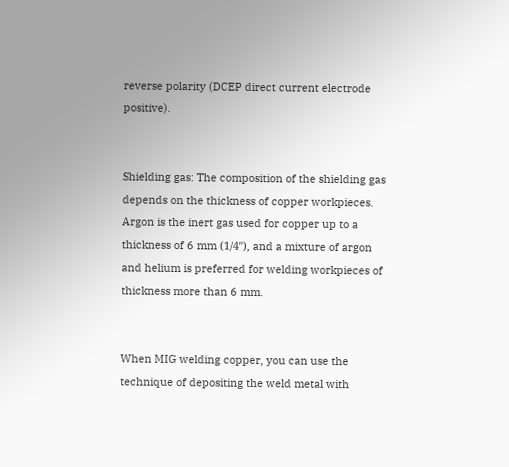reverse polarity (DCEP direct current electrode positive).


Shielding gas: The composition of the shielding gas depends on the thickness of copper workpieces. Argon is the inert gas used for copper up to a thickness of 6 mm (1/4ʺ), and a mixture of argon and helium is preferred for welding workpieces of thickness more than 6 mm.


When MIG welding copper, you can use the technique of depositing the weld metal with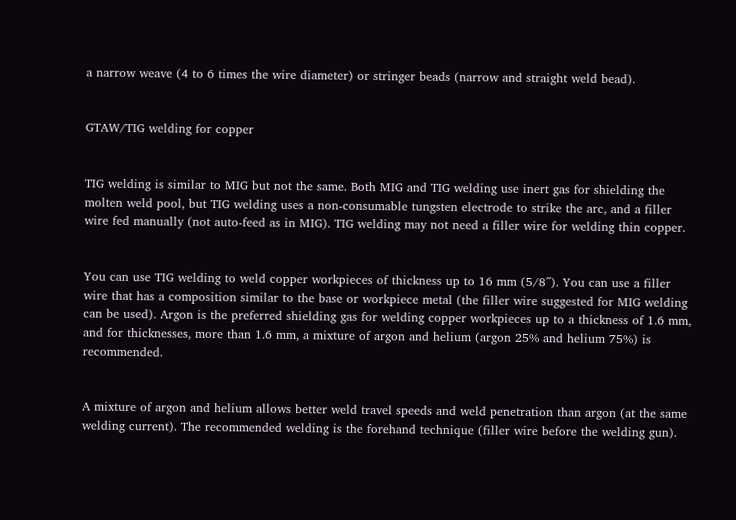a narrow weave (4 to 6 times the wire diameter) or stringer beads (narrow and straight weld bead).


GTAW/TIG welding for copper


TIG welding is similar to MIG but not the same. Both MIG and TIG welding use inert gas for shielding the molten weld pool, but TIG welding uses a non-consumable tungsten electrode to strike the arc, and a filler wire fed manually (not auto-feed as in MIG). TIG welding may not need a filler wire for welding thin copper.


You can use TIG welding to weld copper workpieces of thickness up to 16 mm (5/8ʺ). You can use a filler wire that has a composition similar to the base or workpiece metal (the filler wire suggested for MIG welding can be used). Argon is the preferred shielding gas for welding copper workpieces up to a thickness of 1.6 mm, and for thicknesses, more than 1.6 mm, a mixture of argon and helium (argon 25% and helium 75%) is recommended.


A mixture of argon and helium allows better weld travel speeds and weld penetration than argon (at the same welding current). The recommended welding is the forehand technique (filler wire before the welding gun).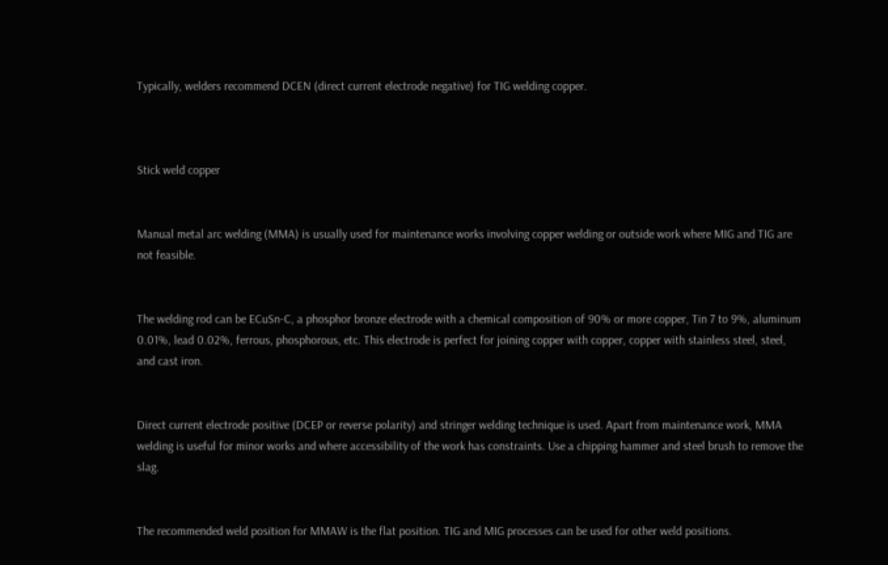Typically, welders recommend DCEN (direct current electrode negative) for TIG welding copper.



Stick weld copper


Manual metal arc welding (MMA) is usually used for maintenance works involving copper welding or outside work where MIG and TIG are not feasible.


The welding rod can be ECuSn-C, a phosphor bronze electrode with a chemical composition of 90% or more copper, Tin 7 to 9%, aluminum 0.01%, lead 0.02%, ferrous, phosphorous, etc. This electrode is perfect for joining copper with copper, copper with stainless steel, steel, and cast iron.


Direct current electrode positive (DCEP or reverse polarity) and stringer welding technique is used. Apart from maintenance work, MMA welding is useful for minor works and where accessibility of the work has constraints. Use a chipping hammer and steel brush to remove the slag.


The recommended weld position for MMAW is the flat position. TIG and MIG processes can be used for other weld positions.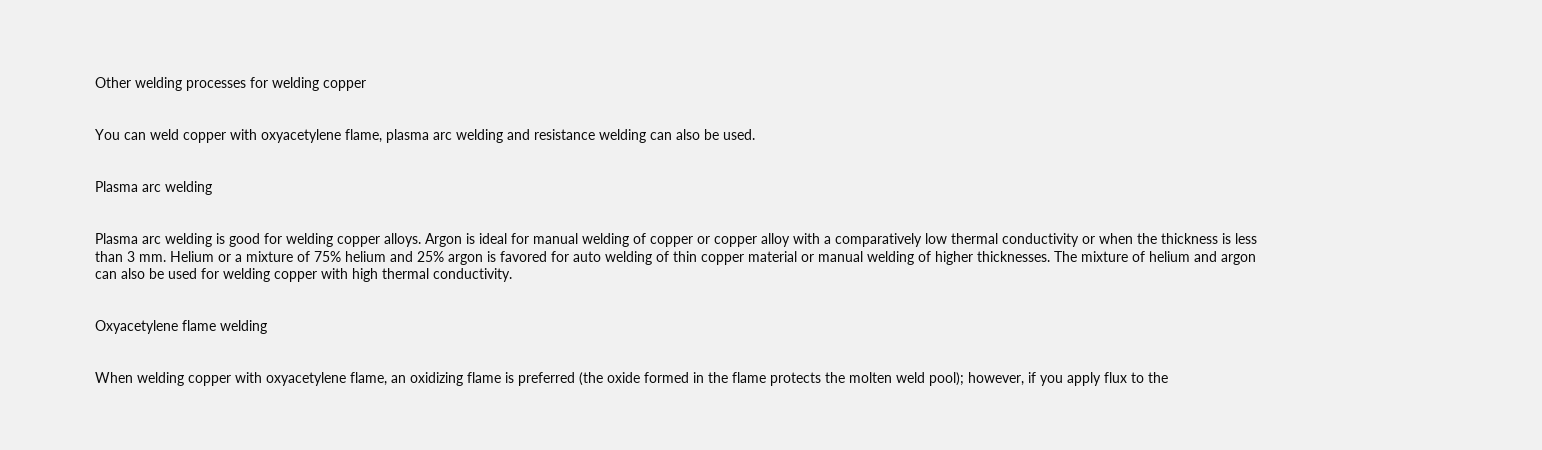Other welding processes for welding copper


You can weld copper with oxyacetylene flame, plasma arc welding and resistance welding can also be used.


Plasma arc welding


Plasma arc welding is good for welding copper alloys. Argon is ideal for manual welding of copper or copper alloy with a comparatively low thermal conductivity or when the thickness is less than 3 mm. Helium or a mixture of 75% helium and 25% argon is favored for auto welding of thin copper material or manual welding of higher thicknesses. The mixture of helium and argon can also be used for welding copper with high thermal conductivity.


Oxyacetylene flame welding


When welding copper with oxyacetylene flame, an oxidizing flame is preferred (the oxide formed in the flame protects the molten weld pool); however, if you apply flux to the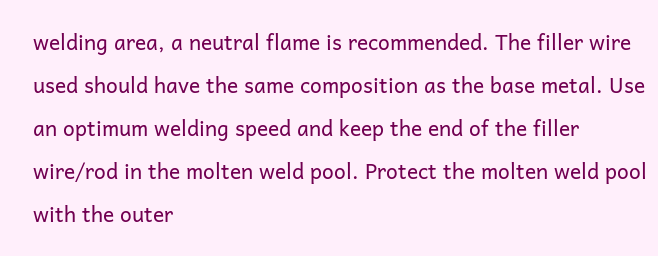welding area, a neutral flame is recommended. The filler wire used should have the same composition as the base metal. Use an optimum welding speed and keep the end of the filler wire/rod in the molten weld pool. Protect the molten weld pool with the outer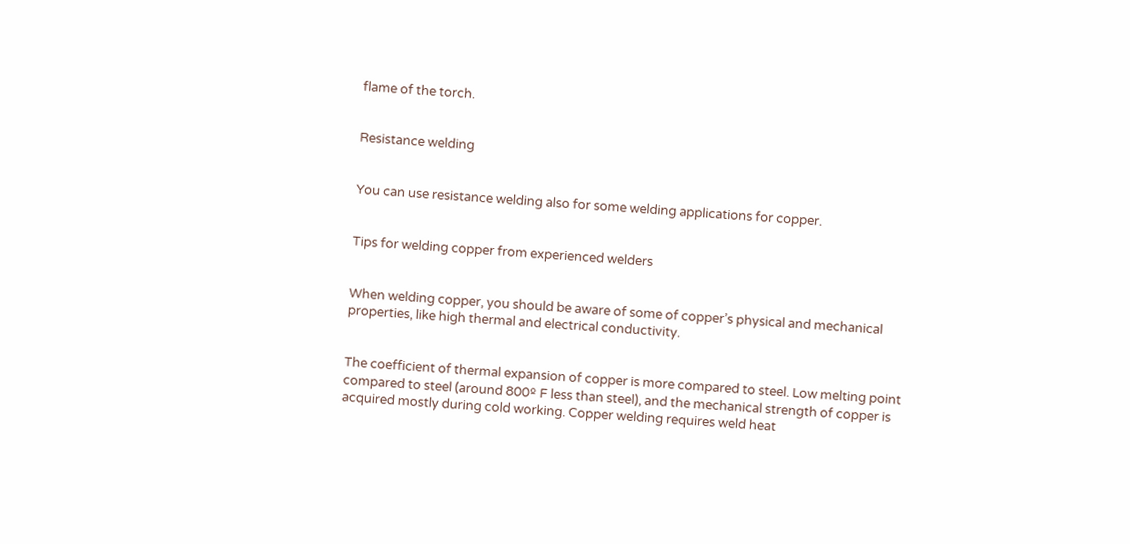flame of the torch.


Resistance welding


You can use resistance welding also for some welding applications for copper.


Tips for welding copper from experienced welders


When welding copper, you should be aware of some of copper’s physical and mechanical properties, like high thermal and electrical conductivity.


The coefficient of thermal expansion of copper is more compared to steel. Low melting point compared to steel (around 800º F less than steel), and the mechanical strength of copper is acquired mostly during cold working. Copper welding requires weld heat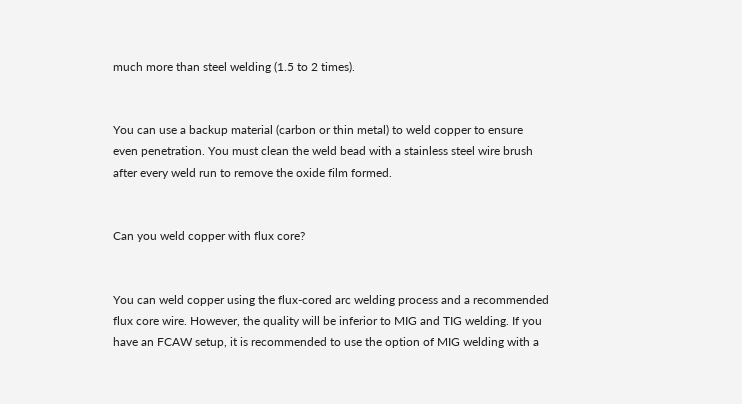much more than steel welding (1.5 to 2 times).


You can use a backup material (carbon or thin metal) to weld copper to ensure even penetration. You must clean the weld bead with a stainless steel wire brush after every weld run to remove the oxide film formed.


Can you weld copper with flux core?


You can weld copper using the flux-cored arc welding process and a recommended flux core wire. However, the quality will be inferior to MIG and TIG welding. If you have an FCAW setup, it is recommended to use the option of MIG welding with a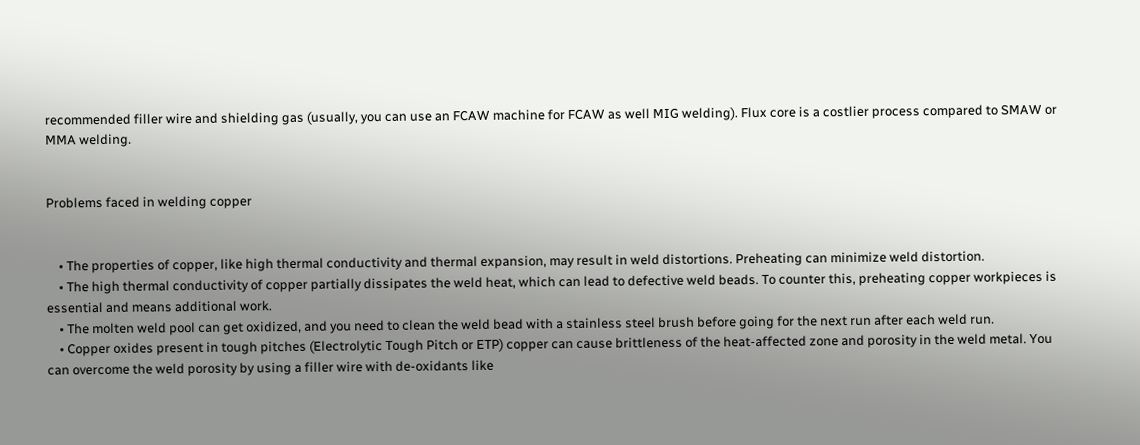recommended filler wire and shielding gas (usually, you can use an FCAW machine for FCAW as well MIG welding). Flux core is a costlier process compared to SMAW or MMA welding.


Problems faced in welding copper


    • The properties of copper, like high thermal conductivity and thermal expansion, may result in weld distortions. Preheating can minimize weld distortion.
    • The high thermal conductivity of copper partially dissipates the weld heat, which can lead to defective weld beads. To counter this, preheating copper workpieces is essential and means additional work.
    • The molten weld pool can get oxidized, and you need to clean the weld bead with a stainless steel brush before going for the next run after each weld run.
    • Copper oxides present in tough pitches (Electrolytic Tough Pitch or ETP) copper can cause brittleness of the heat-affected zone and porosity in the weld metal. You can overcome the weld porosity by using a filler wire with de-oxidants like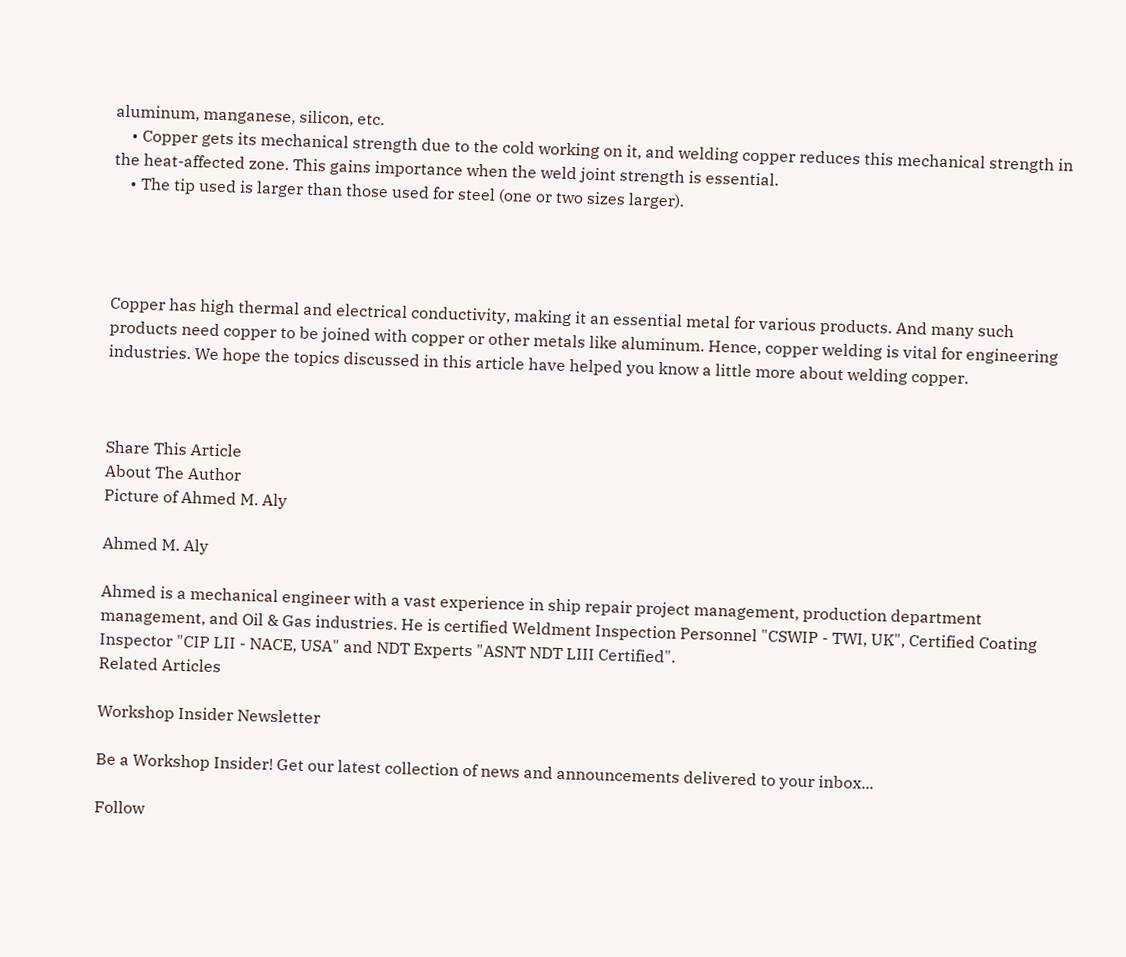aluminum, manganese, silicon, etc.
    • Copper gets its mechanical strength due to the cold working on it, and welding copper reduces this mechanical strength in the heat-affected zone. This gains importance when the weld joint strength is essential.
    • The tip used is larger than those used for steel (one or two sizes larger).




Copper has high thermal and electrical conductivity, making it an essential metal for various products. And many such products need copper to be joined with copper or other metals like aluminum. Hence, copper welding is vital for engineering industries. We hope the topics discussed in this article have helped you know a little more about welding copper.



Share This Article
About The Author
Picture of Ahmed M. Aly

Ahmed M. Aly

Ahmed is a mechanical engineer with a vast experience in ship repair project management, production department management, and Oil & Gas industries. He is certified Weldment Inspection Personnel "CSWIP - TWI, UK", Certified Coating Inspector "CIP LII - NACE, USA" and NDT Experts "ASNT NDT LIII Certified".
Related Articles

Workshop Insider Newsletter

Be a Workshop Insider! Get our latest collection of news and announcements delivered to your inbox...

Follow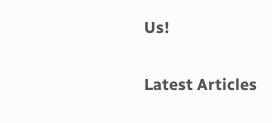Us!

Latest Articles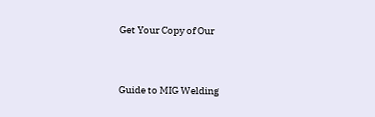Get Your Copy of Our


Guide to MIG Welding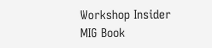Workshop Insider MIG Book